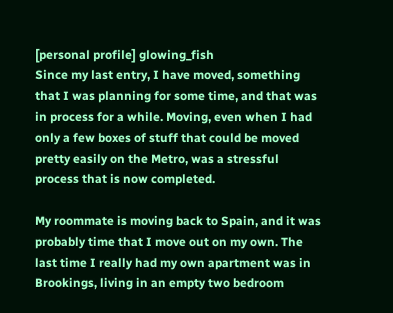[personal profile] glowing_fish
Since my last entry, I have moved, something that I was planning for some time, and that was in process for a while. Moving, even when I had only a few boxes of stuff that could be moved pretty easily on the Metro, was a stressful process that is now completed.

My roommate is moving back to Spain, and it was probably time that I move out on my own. The last time I really had my own apartment was in Brookings, living in an empty two bedroom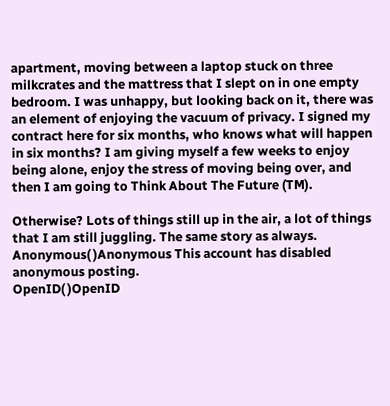apartment, moving between a laptop stuck on three milkcrates and the mattress that I slept on in one empty bedroom. I was unhappy, but looking back on it, there was an element of enjoying the vacuum of privacy. I signed my contract here for six months, who knows what will happen in six months? I am giving myself a few weeks to enjoy being alone, enjoy the stress of moving being over, and then I am going to Think About The Future (TM).

Otherwise? Lots of things still up in the air, a lot of things that I am still juggling. The same story as always.
Anonymous( )Anonymous This account has disabled anonymous posting.
OpenID( )OpenID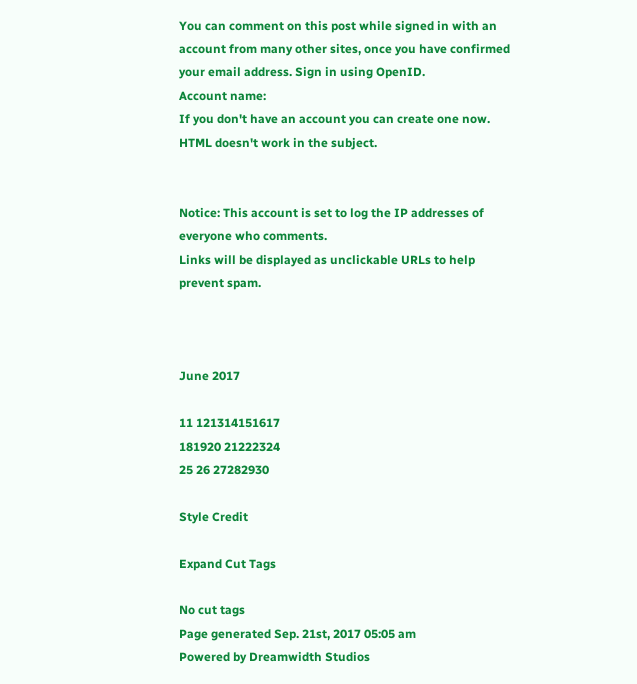You can comment on this post while signed in with an account from many other sites, once you have confirmed your email address. Sign in using OpenID.
Account name:
If you don't have an account you can create one now.
HTML doesn't work in the subject.


Notice: This account is set to log the IP addresses of everyone who comments.
Links will be displayed as unclickable URLs to help prevent spam.



June 2017

11 121314151617
181920 21222324
25 26 27282930

Style Credit

Expand Cut Tags

No cut tags
Page generated Sep. 21st, 2017 05:05 am
Powered by Dreamwidth Studios